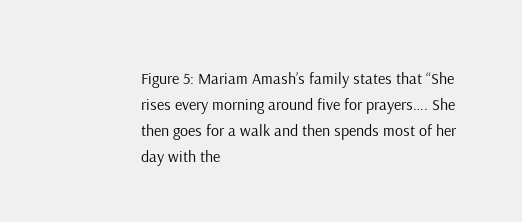Figure 5: Mariam Amash’s family states that “She rises every morning around five for prayers…. She then goes for a walk and then spends most of her day with the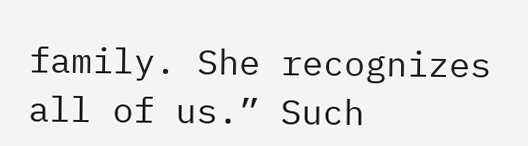family. She recognizes all of us.” Such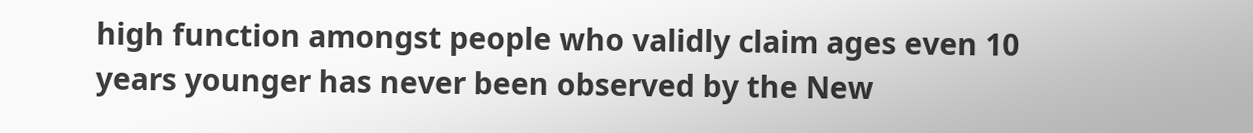high function amongst people who validly claim ages even 10 years younger has never been observed by the New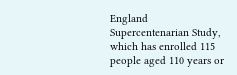England Supercentenarian Study, which has enrolled 115 people aged 110 years or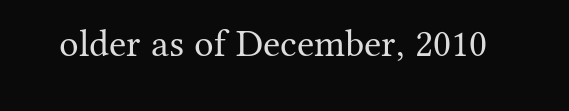older as of December, 2010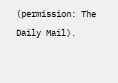(permission: The Daily Mail).